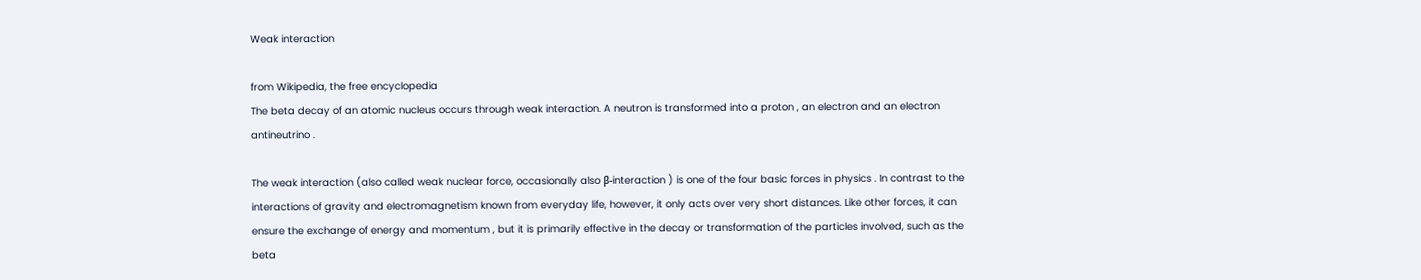Weak interaction

from Wikipedia, the free encyclopedia
The beta decay of an atomic nucleus occurs through weak interaction. A neutron is transformed into a proton , an electron and an electron antineutrino .

The weak interaction (also called weak nuclear force, occasionally also β-interaction ) is one of the four basic forces in physics . In contrast to the interactions of gravity and electromagnetism known from everyday life, however, it only acts over very short distances. Like other forces, it can ensure the exchange of energy and momentum , but it is primarily effective in the decay or transformation of the particles involved, such as the beta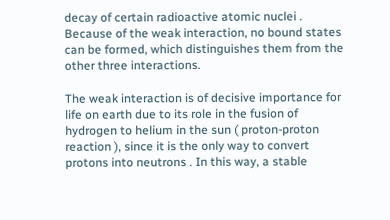decay of certain radioactive atomic nuclei . Because of the weak interaction, no bound states can be formed, which distinguishes them from the other three interactions.

The weak interaction is of decisive importance for life on earth due to its role in the fusion of hydrogen to helium in the sun ( proton-proton reaction ), since it is the only way to convert protons into neutrons . In this way, a stable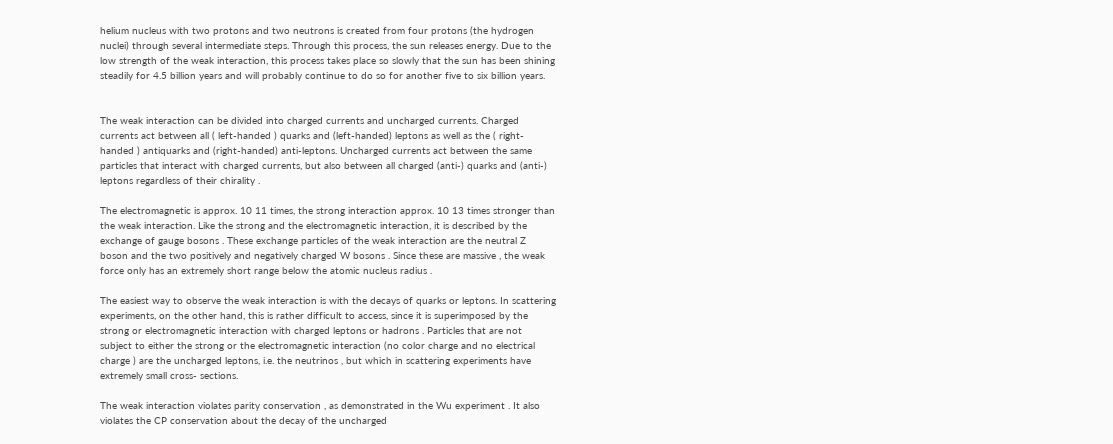helium nucleus with two protons and two neutrons is created from four protons (the hydrogen nuclei) through several intermediate steps. Through this process, the sun releases energy. Due to the low strength of the weak interaction, this process takes place so slowly that the sun has been shining steadily for 4.5 billion years and will probably continue to do so for another five to six billion years.


The weak interaction can be divided into charged currents and uncharged currents. Charged currents act between all ( left-handed ) quarks and (left-handed) leptons as well as the ( right-handed ) antiquarks and (right-handed) anti-leptons. Uncharged currents act between the same particles that interact with charged currents, but also between all charged (anti-) quarks and (anti-) leptons regardless of their chirality .

The electromagnetic is approx. 10 11 times, the strong interaction approx. 10 13 times stronger than the weak interaction. Like the strong and the electromagnetic interaction, it is described by the exchange of gauge bosons . These exchange particles of the weak interaction are the neutral Z boson and the two positively and negatively charged W bosons . Since these are massive , the weak force only has an extremely short range below the atomic nucleus radius .

The easiest way to observe the weak interaction is with the decays of quarks or leptons. In scattering experiments, on the other hand, this is rather difficult to access, since it is superimposed by the strong or electromagnetic interaction with charged leptons or hadrons . Particles that are not subject to either the strong or the electromagnetic interaction (no color charge and no electrical charge ) are the uncharged leptons, i.e. the neutrinos , but which in scattering experiments have extremely small cross- sections.

The weak interaction violates parity conservation , as demonstrated in the Wu experiment . It also violates the CP conservation about the decay of the uncharged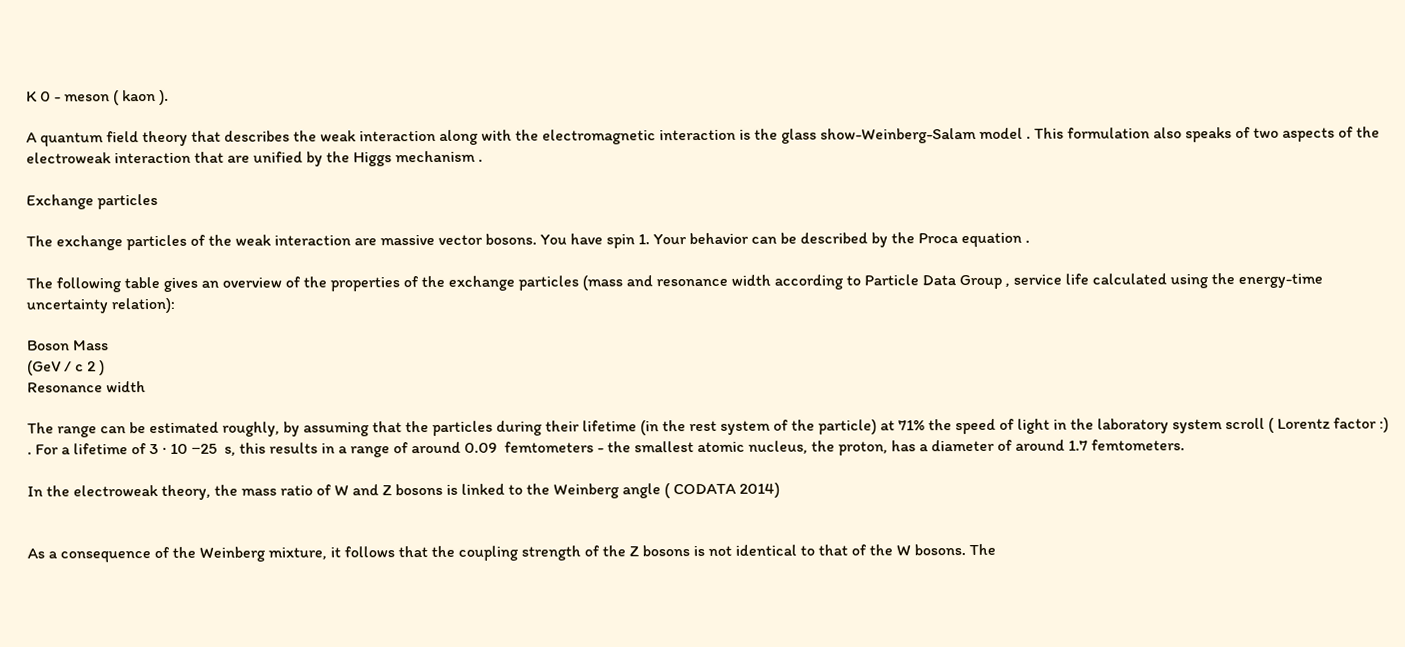K 0 - meson ( kaon ).

A quantum field theory that describes the weak interaction along with the electromagnetic interaction is the glass show-Weinberg-Salam model . This formulation also speaks of two aspects of the electroweak interaction that are unified by the Higgs mechanism .

Exchange particles

The exchange particles of the weak interaction are massive vector bosons. You have spin 1. Your behavior can be described by the Proca equation .

The following table gives an overview of the properties of the exchange particles (mass and resonance width according to Particle Data Group , service life calculated using the energy-time uncertainty relation):

Boson Mass
(GeV / c 2 )
Resonance width

The range can be estimated roughly, by assuming that the particles during their lifetime (in the rest system of the particle) at 71% the speed of light in the laboratory system scroll ( Lorentz factor :) . For a lifetime of 3 · 10 −25  s, this results in a range of around 0.09  femtometers - the smallest atomic nucleus, the proton, has a diameter of around 1.7 femtometers.

In the electroweak theory, the mass ratio of W and Z bosons is linked to the Weinberg angle ( CODATA 2014)


As a consequence of the Weinberg mixture, it follows that the coupling strength of the Z bosons is not identical to that of the W bosons. The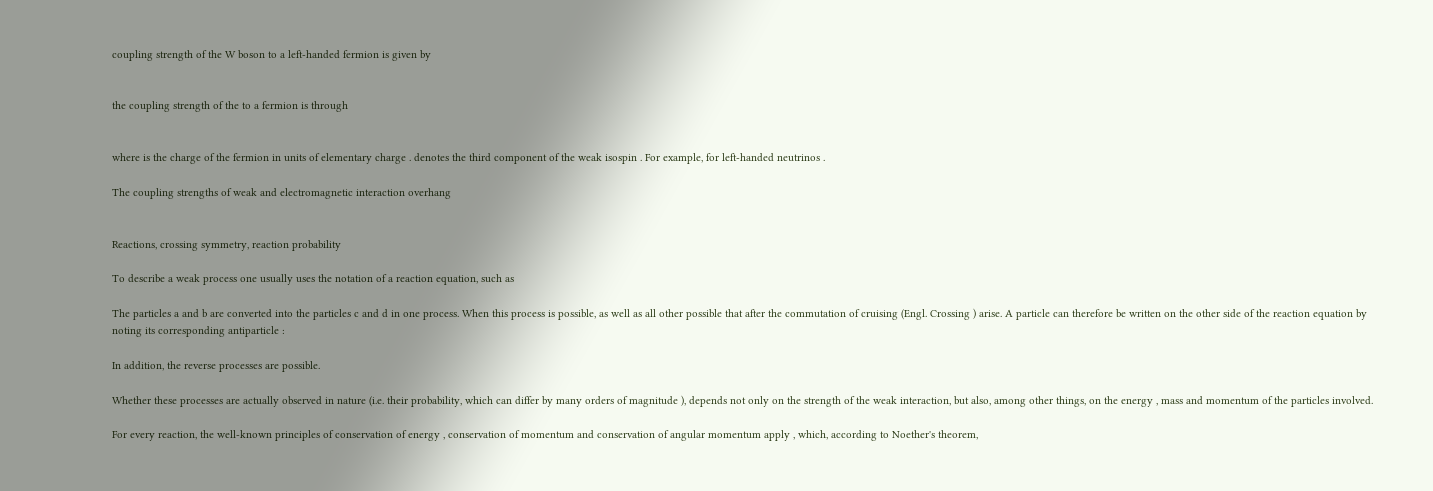coupling strength of the W boson to a left-handed fermion is given by


the coupling strength of the to a fermion is through


where is the charge of the fermion in units of elementary charge . denotes the third component of the weak isospin . For example, for left-handed neutrinos .

The coupling strengths of weak and electromagnetic interaction overhang


Reactions, crossing symmetry, reaction probability

To describe a weak process one usually uses the notation of a reaction equation, such as

The particles a and b are converted into the particles c and d in one process. When this process is possible, as well as all other possible that after the commutation of cruising (Engl. Crossing ) arise. A particle can therefore be written on the other side of the reaction equation by noting its corresponding antiparticle :

In addition, the reverse processes are possible.

Whether these processes are actually observed in nature (i.e. their probability, which can differ by many orders of magnitude ), depends not only on the strength of the weak interaction, but also, among other things, on the energy , mass and momentum of the particles involved.

For every reaction, the well-known principles of conservation of energy , conservation of momentum and conservation of angular momentum apply , which, according to Noether's theorem,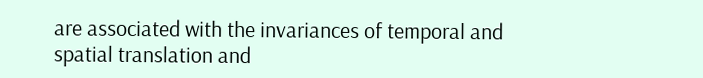are associated with the invariances of temporal and spatial translation and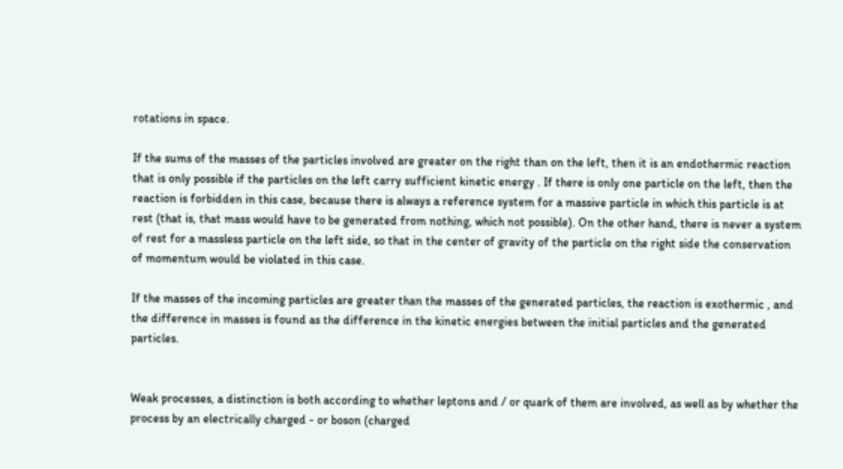rotations in space.

If the sums of the masses of the particles involved are greater on the right than on the left, then it is an endothermic reaction that is only possible if the particles on the left carry sufficient kinetic energy . If there is only one particle on the left, then the reaction is forbidden in this case, because there is always a reference system for a massive particle in which this particle is at rest (that is, that mass would have to be generated from nothing, which not possible). On the other hand, there is never a system of rest for a massless particle on the left side, so that in the center of gravity of the particle on the right side the conservation of momentum would be violated in this case.

If the masses of the incoming particles are greater than the masses of the generated particles, the reaction is exothermic , and the difference in masses is found as the difference in the kinetic energies between the initial particles and the generated particles.


Weak processes, a distinction is both according to whether leptons and / or quark of them are involved, as well as by whether the process by an electrically charged - or boson (charged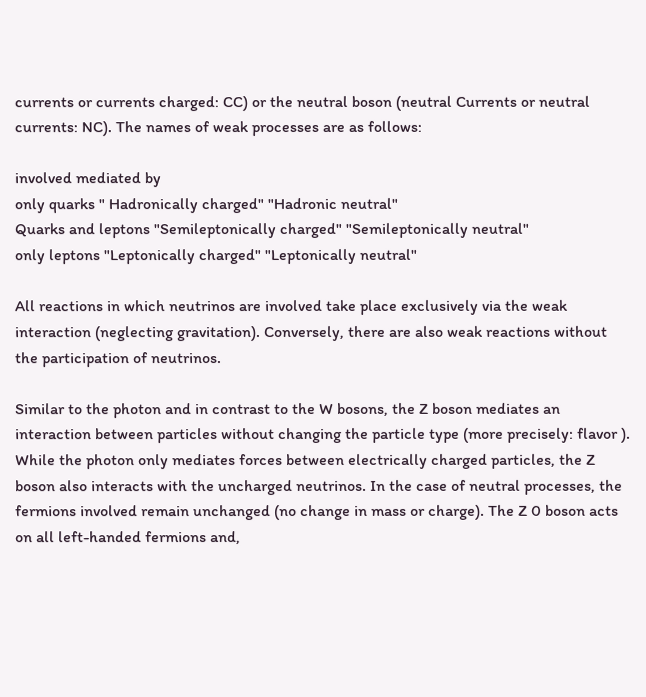currents or currents charged: CC) or the neutral boson (neutral Currents or neutral currents: NC). The names of weak processes are as follows:

involved mediated by
only quarks " Hadronically charged" "Hadronic neutral"
Quarks and leptons "Semileptonically charged" "Semileptonically neutral"
only leptons "Leptonically charged" "Leptonically neutral"

All reactions in which neutrinos are involved take place exclusively via the weak interaction (neglecting gravitation). Conversely, there are also weak reactions without the participation of neutrinos.

Similar to the photon and in contrast to the W bosons, the Z boson mediates an interaction between particles without changing the particle type (more precisely: flavor ). While the photon only mediates forces between electrically charged particles, the Z boson also interacts with the uncharged neutrinos. In the case of neutral processes, the fermions involved remain unchanged (no change in mass or charge). The Z 0 boson acts on all left-handed fermions and,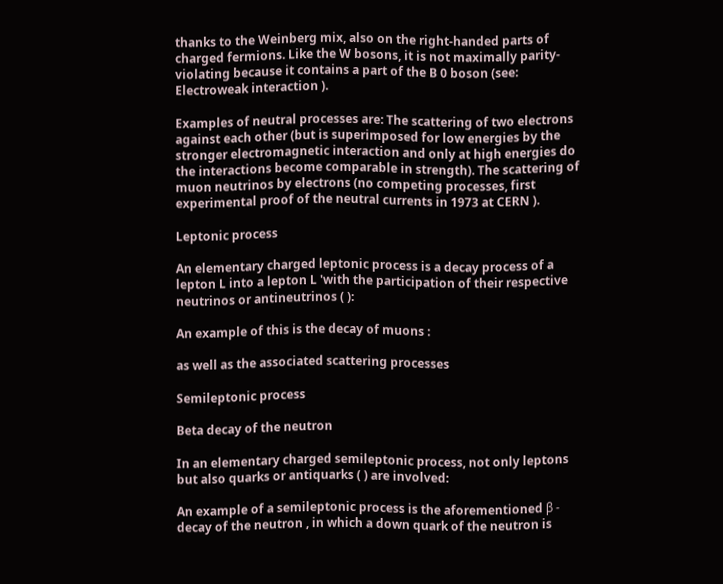thanks to the Weinberg mix, also on the right-handed parts of charged fermions. Like the W bosons, it is not maximally parity-violating because it contains a part of the B 0 boson (see: Electroweak interaction ).

Examples of neutral processes are: The scattering of two electrons against each other (but is superimposed for low energies by the stronger electromagnetic interaction and only at high energies do the interactions become comparable in strength). The scattering of muon neutrinos by electrons (no competing processes, first experimental proof of the neutral currents in 1973 at CERN ).

Leptonic process

An elementary charged leptonic process is a decay process of a lepton L into a lepton L 'with the participation of their respective neutrinos or antineutrinos ( ):

An example of this is the decay of muons :

as well as the associated scattering processes

Semileptonic process

Beta decay of the neutron

In an elementary charged semileptonic process, not only leptons but also quarks or antiquarks ( ) are involved:

An example of a semileptonic process is the aforementioned β - decay of the neutron , in which a down quark of the neutron is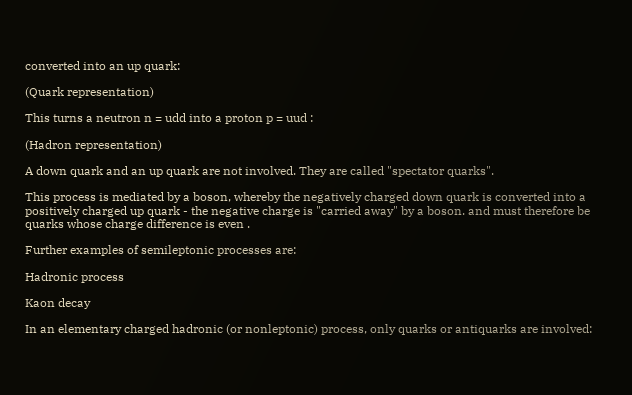converted into an up quark:

(Quark representation)

This turns a neutron n = udd into a proton p = uud :

(Hadron representation)

A down quark and an up quark are not involved. They are called "spectator quarks".

This process is mediated by a boson, whereby the negatively charged down quark is converted into a positively charged up quark - the negative charge is "carried away" by a boson. and must therefore be quarks whose charge difference is even .

Further examples of semileptonic processes are:

Hadronic process

Kaon decay

In an elementary charged hadronic (or nonleptonic) process, only quarks or antiquarks are involved: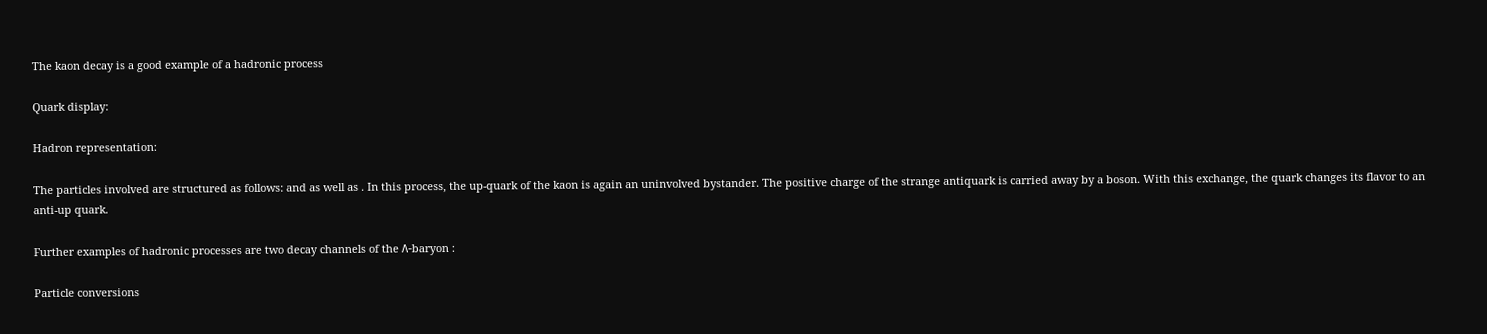The kaon decay is a good example of a hadronic process

Quark display:

Hadron representation:

The particles involved are structured as follows: and as well as . In this process, the up-quark of the kaon is again an uninvolved bystander. The positive charge of the strange antiquark is carried away by a boson. With this exchange, the quark changes its flavor to an anti-up quark.

Further examples of hadronic processes are two decay channels of the Λ-baryon :

Particle conversions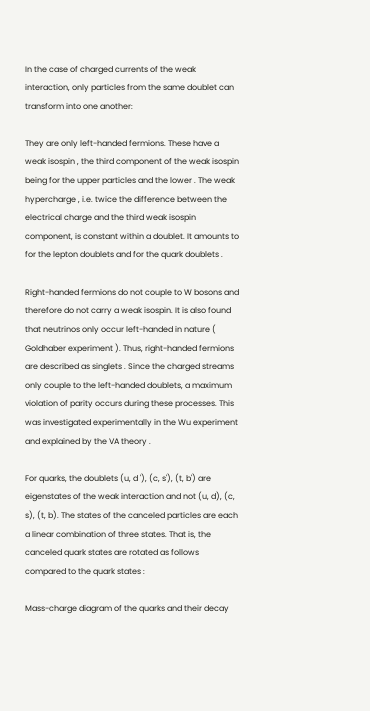In the case of charged currents of the weak interaction, only particles from the same doublet can transform into one another:

They are only left-handed fermions. These have a weak isospin , the third component of the weak isospin being for the upper particles and the lower . The weak hypercharge , i.e. twice the difference between the electrical charge and the third weak isospin component, is constant within a doublet. It amounts to for the lepton doublets and for the quark doublets .

Right-handed fermions do not couple to W bosons and therefore do not carry a weak isospin. It is also found that neutrinos only occur left-handed in nature ( Goldhaber experiment ). Thus, right-handed fermions are described as singlets . Since the charged streams only couple to the left-handed doublets, a maximum violation of parity occurs during these processes. This was investigated experimentally in the Wu experiment and explained by the VA theory .

For quarks, the doublets (u, d '), (c, s'), (t, b') are eigenstates of the weak interaction and not (u, d), (c, s), (t, b). The states of the canceled particles are each a linear combination of three states. That is, the canceled quark states are rotated as follows compared to the quark states :

Mass-charge diagram of the quarks and their decay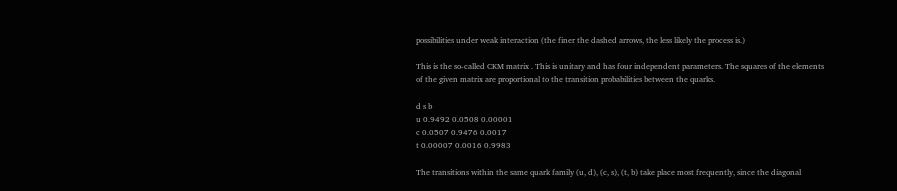possibilities under weak interaction (the finer the dashed arrows, the less likely the process is.)

This is the so-called CKM matrix . This is unitary and has four independent parameters. The squares of the elements of the given matrix are proportional to the transition probabilities between the quarks.

d s b
u 0.9492 0.0508 0.00001
c 0.0507 0.9476 0.0017
t 0.00007 0.0016 0.9983

The transitions within the same quark family (u, d), (c, s), (t, b) take place most frequently, since the diagonal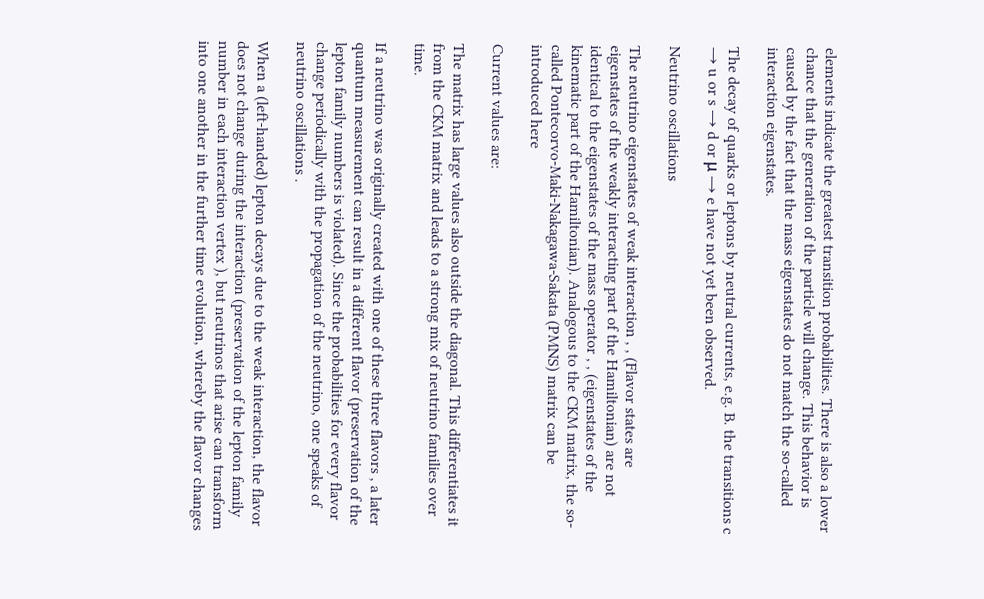elements indicate the greatest transition probabilities. There is also a lower chance that the generation of the particle will change. This behavior is caused by the fact that the mass eigenstates do not match the so-called interaction eigenstates.

The decay of quarks or leptons by neutral currents, e.g. B. the transitions c → u or s → d or μ → e have not yet been observed.

Neutrino oscillations

The neutrino eigenstates of weak interaction , , (Flavor states are eigenstates of the weakly interacting part of the Hamiltonian) are not identical to the eigenstates of the mass operator , , (eigenstates of the kinematic part of the Hamiltonian). Analogous to the CKM matrix, the so-called Pontecorvo-Maki-Nakagawa-Sakata (PMNS) matrix can be introduced here

Current values are:

The matrix has large values also outside the diagonal. This differentiates it from the CKM matrix and leads to a strong mix of neutrino families over time.

If a neutrino was originally created with one of these three flavors , a later quantum measurement can result in a different flavor (preservation of the lepton family numbers is violated). Since the probabilities for every flavor change periodically with the propagation of the neutrino, one speaks of neutrino oscillations .

When a (left-handed) lepton decays due to the weak interaction, the flavor does not change during the interaction (preservation of the lepton family number in each interaction vertex ), but neutrinos that arise can transform into one another in the further time evolution, whereby the flavor changes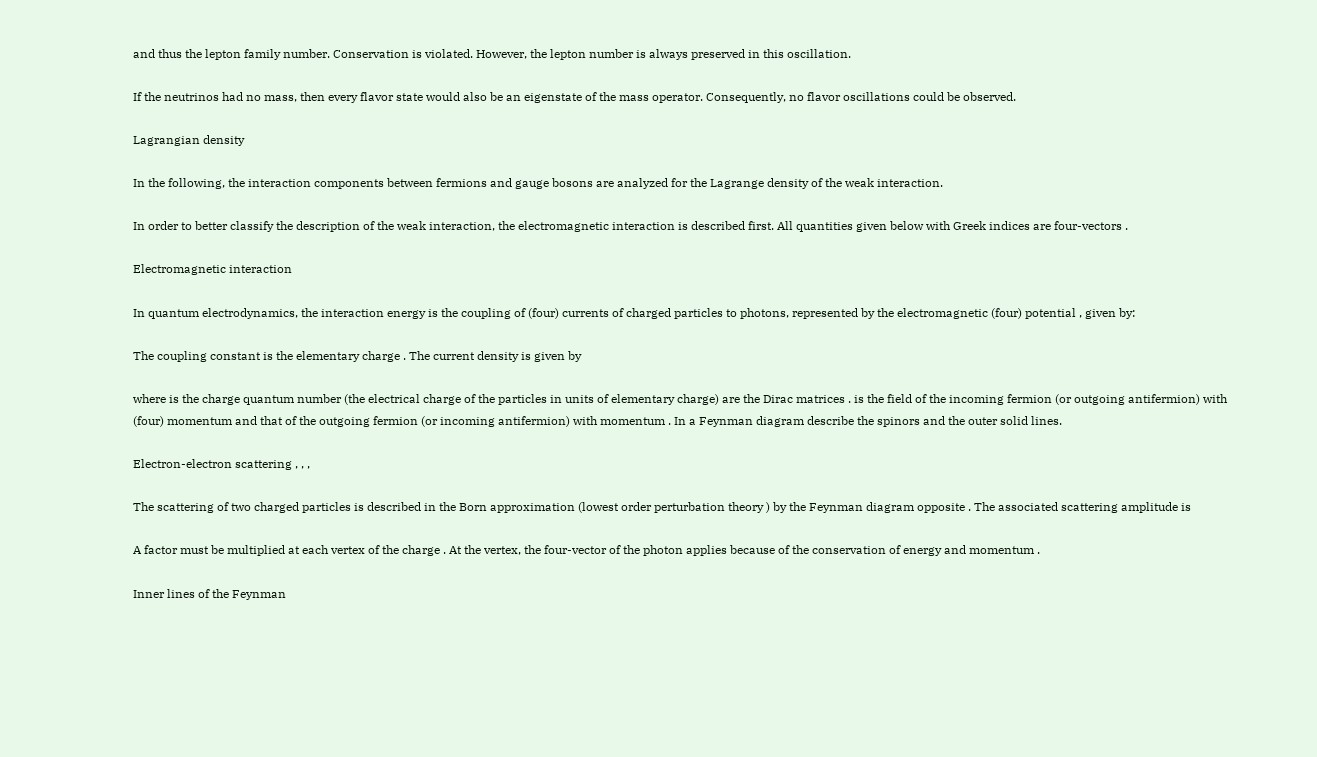and thus the lepton family number. Conservation is violated. However, the lepton number is always preserved in this oscillation.

If the neutrinos had no mass, then every flavor state would also be an eigenstate of the mass operator. Consequently, no flavor oscillations could be observed.

Lagrangian density

In the following, the interaction components between fermions and gauge bosons are analyzed for the Lagrange density of the weak interaction.

In order to better classify the description of the weak interaction, the electromagnetic interaction is described first. All quantities given below with Greek indices are four-vectors .

Electromagnetic interaction

In quantum electrodynamics, the interaction energy is the coupling of (four) currents of charged particles to photons, represented by the electromagnetic (four) potential , given by:

The coupling constant is the elementary charge . The current density is given by

where is the charge quantum number (the electrical charge of the particles in units of elementary charge) are the Dirac matrices . is the field of the incoming fermion (or outgoing antifermion) with (four) momentum and that of the outgoing fermion (or incoming antifermion) with momentum . In a Feynman diagram describe the spinors and the outer solid lines.

Electron-electron scattering , , ,

The scattering of two charged particles is described in the Born approximation (lowest order perturbation theory ) by the Feynman diagram opposite . The associated scattering amplitude is

A factor must be multiplied at each vertex of the charge . At the vertex, the four-vector of the photon applies because of the conservation of energy and momentum .

Inner lines of the Feynman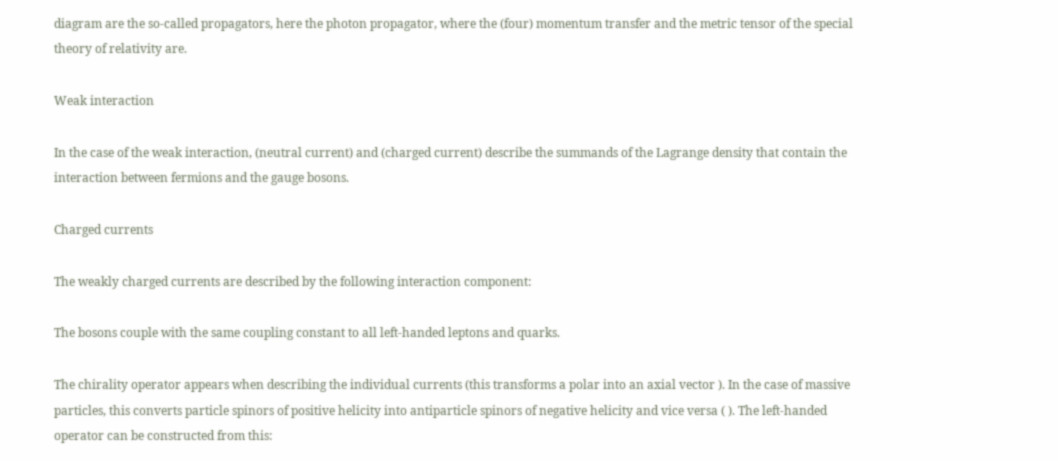diagram are the so-called propagators, here the photon propagator, where the (four) momentum transfer and the metric tensor of the special theory of relativity are.

Weak interaction

In the case of the weak interaction, (neutral current) and (charged current) describe the summands of the Lagrange density that contain the interaction between fermions and the gauge bosons.

Charged currents

The weakly charged currents are described by the following interaction component:

The bosons couple with the same coupling constant to all left-handed leptons and quarks.

The chirality operator appears when describing the individual currents (this transforms a polar into an axial vector ). In the case of massive particles, this converts particle spinors of positive helicity into antiparticle spinors of negative helicity and vice versa ( ). The left-handed operator can be constructed from this: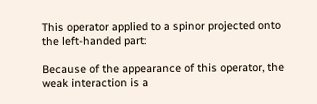This operator applied to a spinor projected onto the left-handed part:

Because of the appearance of this operator, the weak interaction is a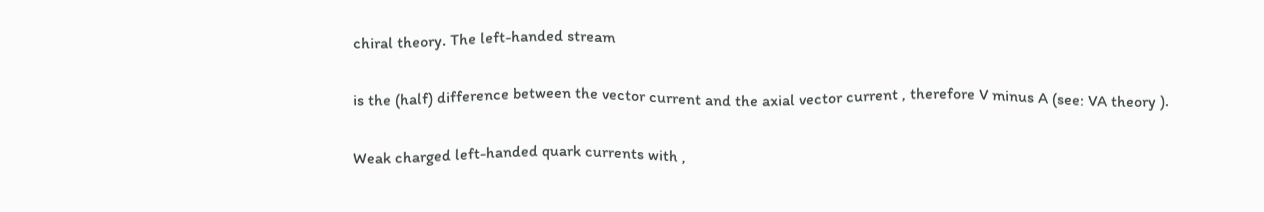chiral theory. The left-handed stream

is the (half) difference between the vector current and the axial vector current , therefore V minus A (see: VA theory ).

Weak charged left-handed quark currents with ,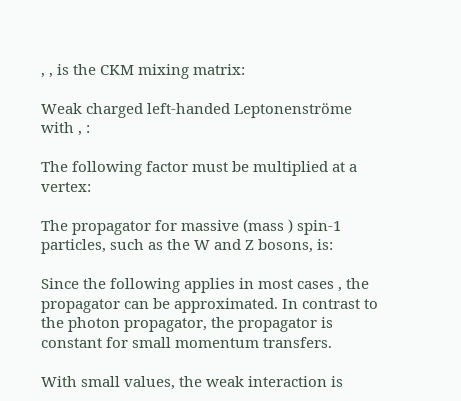, , is the CKM mixing matrix:

Weak charged left-handed Leptonenströme with , :

The following factor must be multiplied at a vertex:

The propagator for massive (mass ) spin-1 particles, such as the W and Z bosons, is:

Since the following applies in most cases , the propagator can be approximated. In contrast to the photon propagator, the propagator is constant for small momentum transfers.

With small values, the weak interaction is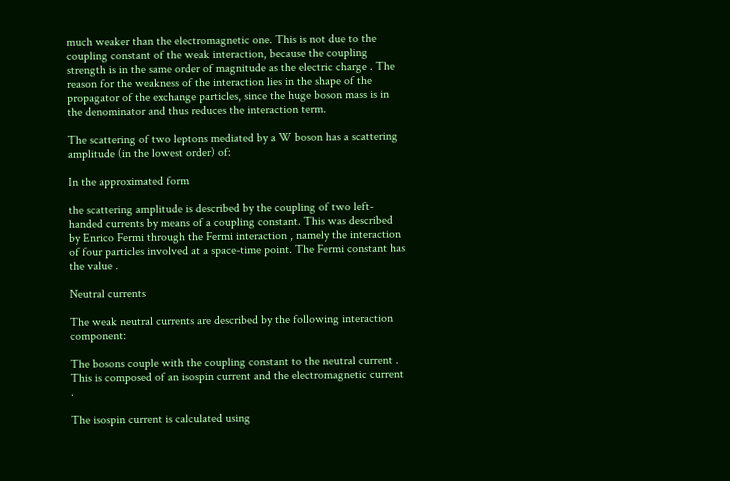much weaker than the electromagnetic one. This is not due to the coupling constant of the weak interaction, because the coupling strength is in the same order of magnitude as the electric charge . The reason for the weakness of the interaction lies in the shape of the propagator of the exchange particles, since the huge boson mass is in the denominator and thus reduces the interaction term.

The scattering of two leptons mediated by a W boson has a scattering amplitude (in the lowest order) of:

In the approximated form

the scattering amplitude is described by the coupling of two left-handed currents by means of a coupling constant. This was described by Enrico Fermi through the Fermi interaction , namely the interaction of four particles involved at a space-time point. The Fermi constant has the value .

Neutral currents

The weak neutral currents are described by the following interaction component:

The bosons couple with the coupling constant to the neutral current . This is composed of an isospin current and the electromagnetic current .

The isospin current is calculated using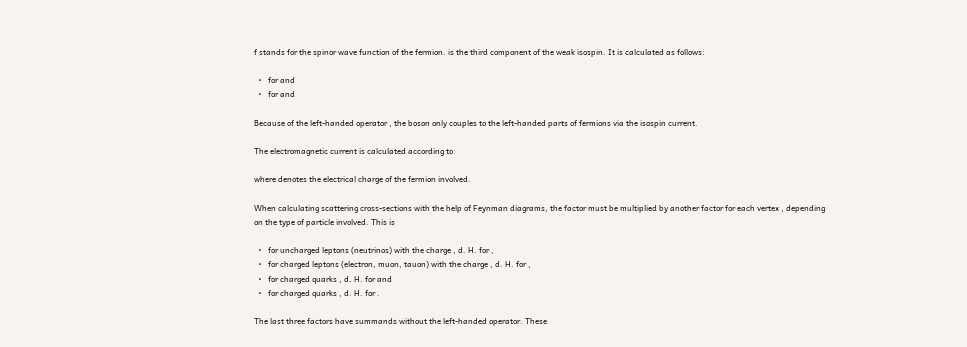f stands for the spinor wave function of the fermion. is the third component of the weak isospin. It is calculated as follows:

  •   for and
  •   for and

Because of the left-handed operator , the boson only couples to the left-handed parts of fermions via the isospin current.

The electromagnetic current is calculated according to

where denotes the electrical charge of the fermion involved.

When calculating scattering cross-sections with the help of Feynman diagrams, the factor must be multiplied by another factor for each vertex , depending on the type of particle involved. This is

  •   for uncharged leptons (neutrinos) with the charge , d. H. for ,
  •   for charged leptons (electron, muon, tauon) with the charge , d. H. for ,
  •   for charged quarks , d. H. for and
  •   for charged quarks , d. H. for .

The last three factors have summands without the left-handed operator. These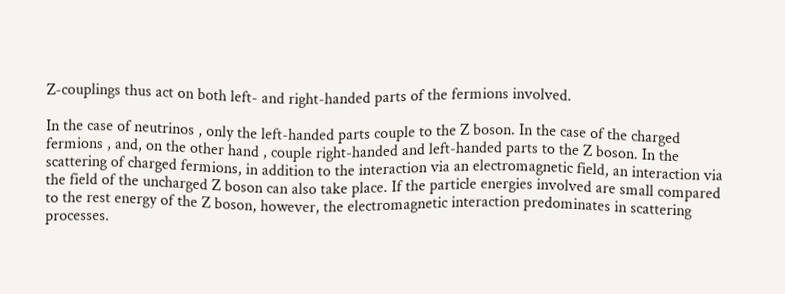Z-couplings thus act on both left- and right-handed parts of the fermions involved.

In the case of neutrinos , only the left-handed parts couple to the Z boson. In the case of the charged fermions , and, on the other hand , couple right-handed and left-handed parts to the Z boson. In the scattering of charged fermions, in addition to the interaction via an electromagnetic field, an interaction via the field of the uncharged Z boson can also take place. If the particle energies involved are small compared to the rest energy of the Z boson, however, the electromagnetic interaction predominates in scattering processes.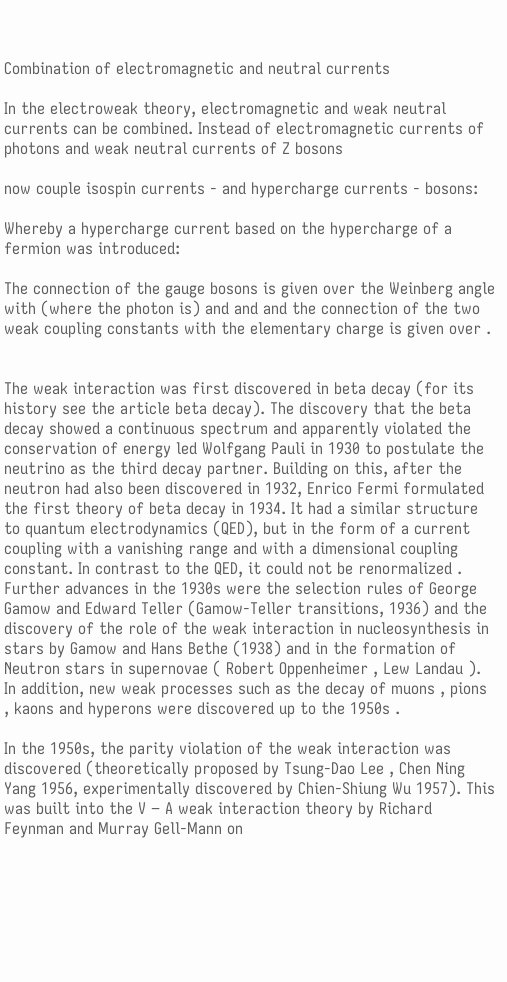Combination of electromagnetic and neutral currents

In the electroweak theory, electromagnetic and weak neutral currents can be combined. Instead of electromagnetic currents of photons and weak neutral currents of Z bosons

now couple isospin currents - and hypercharge currents - bosons:

Whereby a hypercharge current based on the hypercharge of a fermion was introduced:

The connection of the gauge bosons is given over the Weinberg angle with (where the photon is) and and and the connection of the two weak coupling constants with the elementary charge is given over .


The weak interaction was first discovered in beta decay (for its history see the article beta decay). The discovery that the beta decay showed a continuous spectrum and apparently violated the conservation of energy led Wolfgang Pauli in 1930 to postulate the neutrino as the third decay partner. Building on this, after the neutron had also been discovered in 1932, Enrico Fermi formulated the first theory of beta decay in 1934. It had a similar structure to quantum electrodynamics (QED), but in the form of a current coupling with a vanishing range and with a dimensional coupling constant. In contrast to the QED, it could not be renormalized . Further advances in the 1930s were the selection rules of George Gamow and Edward Teller (Gamow-Teller transitions, 1936) and the discovery of the role of the weak interaction in nucleosynthesis in stars by Gamow and Hans Bethe (1938) and in the formation of Neutron stars in supernovae ( Robert Oppenheimer , Lew Landau ). In addition, new weak processes such as the decay of muons , pions , kaons and hyperons were discovered up to the 1950s .

In the 1950s, the parity violation of the weak interaction was discovered (theoretically proposed by Tsung-Dao Lee , Chen Ning Yang 1956, experimentally discovered by Chien-Shiung Wu 1957). This was built into the V − A weak interaction theory by Richard Feynman and Murray Gell-Mann on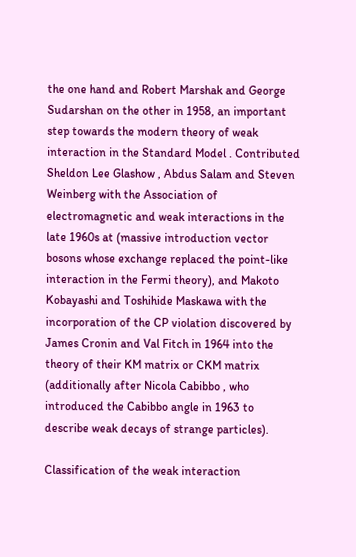the one hand and Robert Marshak and George Sudarshan on the other in 1958, an important step towards the modern theory of weak interaction in the Standard Model . Contributed Sheldon Lee Glashow , Abdus Salam and Steven Weinberg with the Association of electromagnetic and weak interactions in the late 1960s at (massive introduction vector bosons whose exchange replaced the point-like interaction in the Fermi theory), and Makoto Kobayashi and Toshihide Maskawa with the incorporation of the CP violation discovered by James Cronin and Val Fitch in 1964 into the theory of their KM matrix or CKM matrix (additionally after Nicola Cabibbo , who introduced the Cabibbo angle in 1963 to describe weak decays of strange particles).

Classification of the weak interaction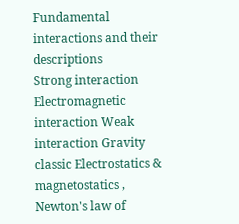Fundamental interactions and their descriptions
Strong interaction Electromagnetic interaction Weak interaction Gravity
classic Electrostatics & magnetostatics ,
Newton's law of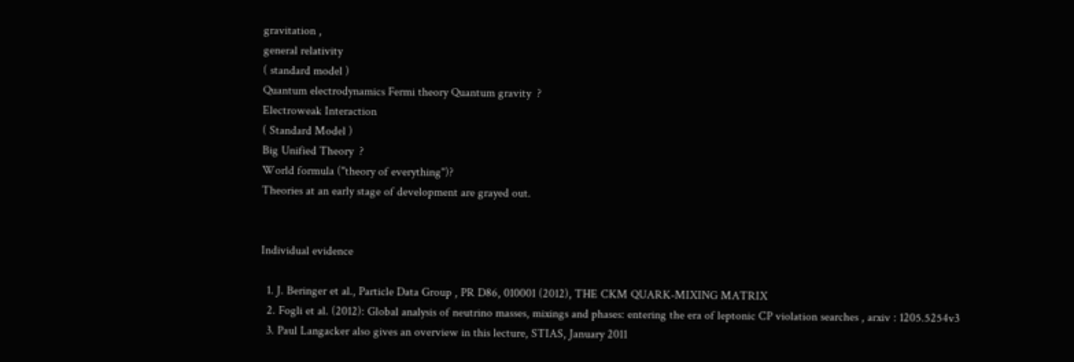gravitation ,
general relativity
( standard model )
Quantum electrodynamics Fermi theory Quantum gravity  ?
Electroweak Interaction
( Standard Model )
Big Unified Theory  ?
World formula ("theory of everything")?
Theories at an early stage of development are grayed out.


Individual evidence

  1. J. Beringer et al., Particle Data Group , PR D86, 010001 (2012), THE CKM QUARK-MIXING MATRIX
  2. Fogli et al. (2012): Global analysis of neutrino masses, mixings and phases: entering the era of leptonic CP violation searches , arxiv : 1205.5254v3
  3. Paul Langacker also gives an overview in this lecture, STIAS, January 2011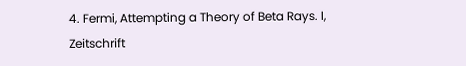4. Fermi, Attempting a Theory of Beta Rays. I, Zeitschrift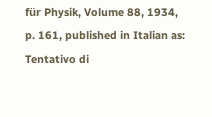für Physik, Volume 88, 1934, p. 161, published in Italian as: Tentativo di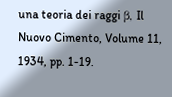una teoria dei raggi β, Il Nuovo Cimento, Volume 11, 1934, pp. 1-19.